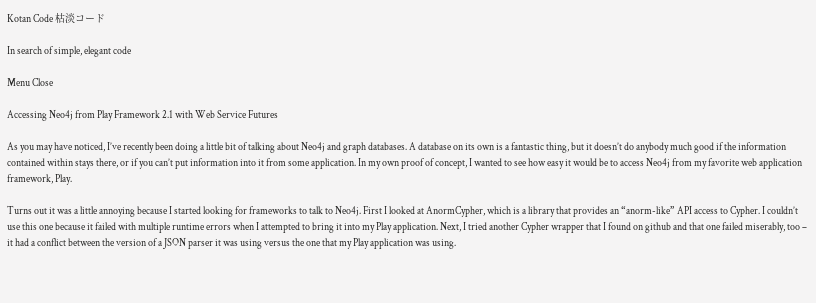Kotan Code 枯淡コード

In search of simple, elegant code

Menu Close

Accessing Neo4j from Play Framework 2.1 with Web Service Futures

As you may have noticed, I’ve recently been doing a little bit of talking about Neo4j and graph databases. A database on its own is a fantastic thing, but it doesn’t do anybody much good if the information contained within stays there, or if you can’t put information into it from some application. In my own proof of concept, I wanted to see how easy it would be to access Neo4j from my favorite web application framework, Play.

Turns out it was a little annoying because I started looking for frameworks to talk to Neo4j. First I looked at AnormCypher, which is a library that provides an “anorm-like” API access to Cypher. I couldn’t use this one because it failed with multiple runtime errors when I attempted to bring it into my Play application. Next, I tried another Cypher wrapper that I found on github and that one failed miserably, too – it had a conflict between the version of a JSON parser it was using versus the one that my Play application was using.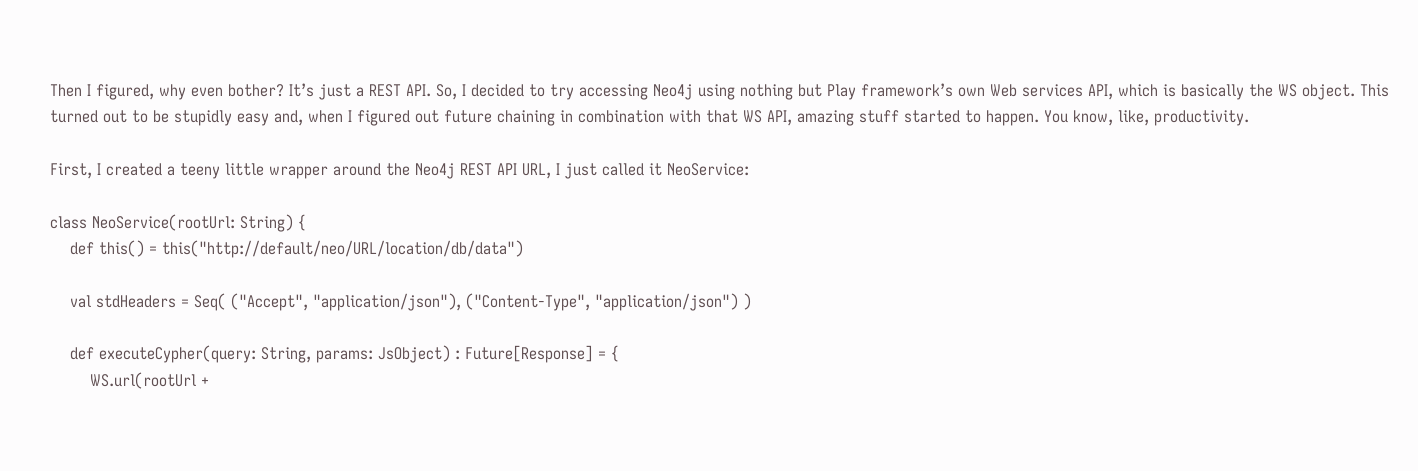Then I figured, why even bother? It’s just a REST API. So, I decided to try accessing Neo4j using nothing but Play framework’s own Web services API, which is basically the WS object. This turned out to be stupidly easy and, when I figured out future chaining in combination with that WS API, amazing stuff started to happen. You know, like, productivity.

First, I created a teeny little wrapper around the Neo4j REST API URL, I just called it NeoService:

class NeoService(rootUrl: String) {
    def this() = this("http://default/neo/URL/location/db/data")

    val stdHeaders = Seq( ("Accept", "application/json"), ("Content-Type", "application/json") )

    def executeCypher(query: String, params: JsObject) : Future[Response] = {
        WS.url(rootUrl +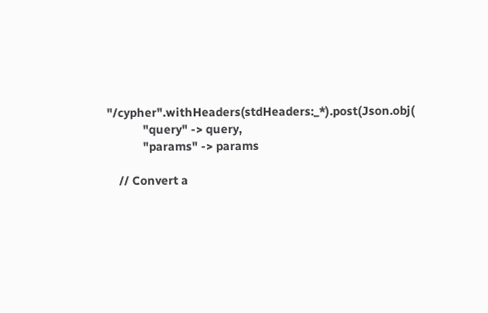"/cypher".withHeaders(stdHeaders:_*).post(Json.obj(
            "query" -> query,
            "params" -> params

    // Convert a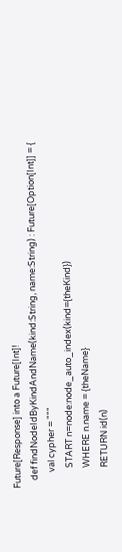Future[Response] into a Future[Int]!
    def findNodeIdByKindAndName(kind:String, name:String) : Future[Option[Int]] = {
        val cypher = """
          START n=node:node_auto_index(kind={theKind})
          WHERE n.name = {theName}
          RETURN id(n)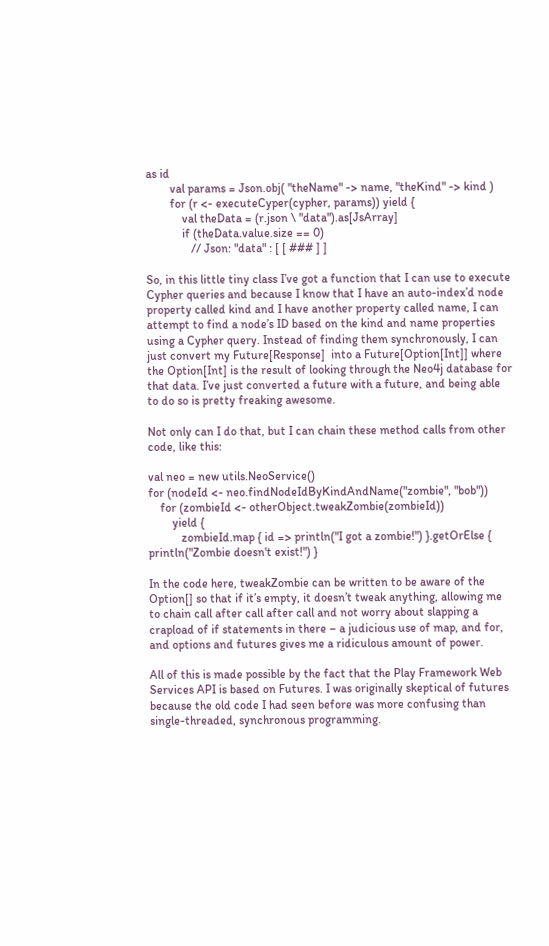as id
        val params = Json.obj( "theName" -> name, "theKind" -> kind )
        for (r <- executeCyper(cypher, params)) yield {
            val theData = (r.json \ "data").as[JsArray]
            if (theData.value.size == 0)
               // Json: "data" : [ [ ### ] ]

So, in this little tiny class I’ve got a function that I can use to execute Cypher queries and because I know that I have an auto-index’d node property called kind and I have another property called name, I can attempt to find a node’s ID based on the kind and name properties using a Cypher query. Instead of finding them synchronously, I can just convert my Future[Response]  into a Future[Option[Int]] where the Option[Int] is the result of looking through the Neo4j database for that data. I’ve just converted a future with a future, and being able to do so is pretty freaking awesome.

Not only can I do that, but I can chain these method calls from other code, like this:

val neo = new utils.NeoService()
for (nodeId <- neo.findNodeIdByKindAndName("zombie", "bob"))
    for (zombieId <- otherObject.tweakZombie(zombieId))
        yield {
           zombieId.map { id => println("I got a zombie!") }.getOrElse { println("Zombie doesn't exist!") }

In the code here, tweakZombie can be written to be aware of the Option[] so that if it’s empty, it doesn’t tweak anything, allowing me to chain call after call after call and not worry about slapping a crapload of if statements in there – a judicious use of map, and for, and options and futures gives me a ridiculous amount of power.

All of this is made possible by the fact that the Play Framework Web Services API is based on Futures. I was originally skeptical of futures because the old code I had seen before was more confusing than single-threaded, synchronous programming.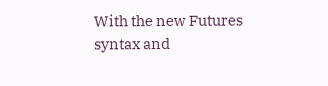With the new Futures syntax and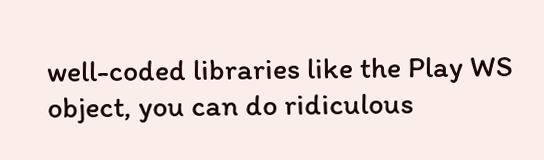well-coded libraries like the Play WS object, you can do ridiculous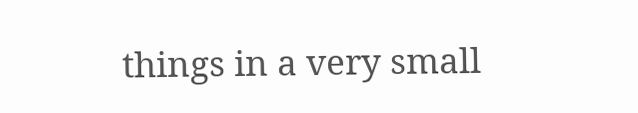things in a very small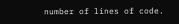number of lines of code.